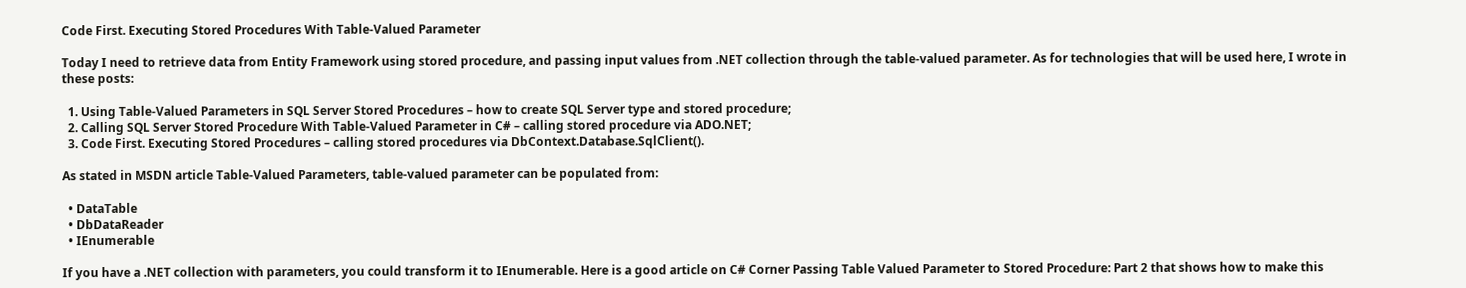Code First. Executing Stored Procedures With Table-Valued Parameter

Today I need to retrieve data from Entity Framework using stored procedure, and passing input values from .NET collection through the table-valued parameter. As for technologies that will be used here, I wrote in these posts:

  1. Using Table-Valued Parameters in SQL Server Stored Procedures – how to create SQL Server type and stored procedure;
  2. Calling SQL Server Stored Procedure With Table-Valued Parameter in C# – calling stored procedure via ADO.NET;
  3. Code First. Executing Stored Procedures – calling stored procedures via DbContext.Database.SqlClient().

As stated in MSDN article Table-Valued Parameters, table-valued parameter can be populated from:

  • DataTable
  • DbDataReader
  • IEnumerable

If you have a .NET collection with parameters, you could transform it to IEnumerable. Here is a good article on C# Corner Passing Table Valued Parameter to Stored Procedure: Part 2 that shows how to make this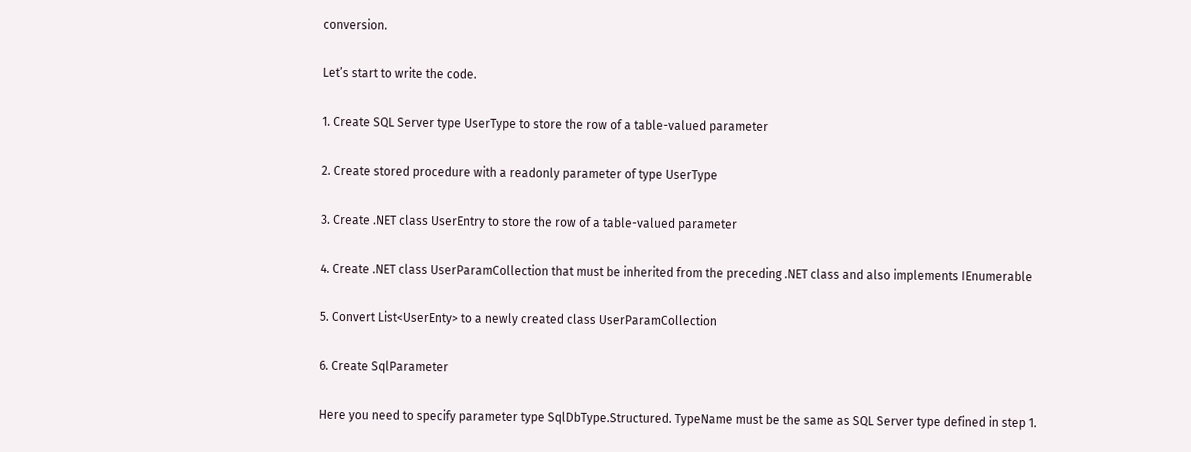conversion.

Let’s start to write the code.

1. Create SQL Server type UserType to store the row of a table-valued parameter

2. Create stored procedure with a readonly parameter of type UserType

3. Create .NET class UserEntry to store the row of a table-valued parameter

4. Create .NET class UserParamCollection that must be inherited from the preceding .NET class and also implements IEnumerable

5. Convert List<UserEnty> to a newly created class UserParamCollection

6. Create SqlParameter

Here you need to specify parameter type SqlDbType.Structured. TypeName must be the same as SQL Server type defined in step 1.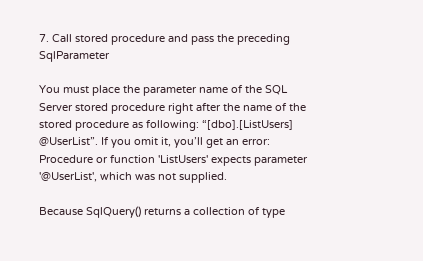7. Call stored procedure and pass the preceding SqlParameter

You must place the parameter name of the SQL Server stored procedure right after the name of the stored procedure as following: “[dbo].[ListUsers] @UserList”. If you omit it, you’ll get an error:
Procedure or function 'ListUsers' expects parameter '@UserList', which was not supplied.

Because SqlQuery() returns a collection of type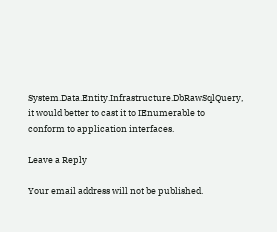System.Data.Entity.Infrastructure.DbRawSqlQuery, it would better to cast it to IEnumerable to conform to application interfaces.

Leave a Reply

Your email address will not be published.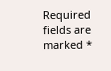Required fields are marked *